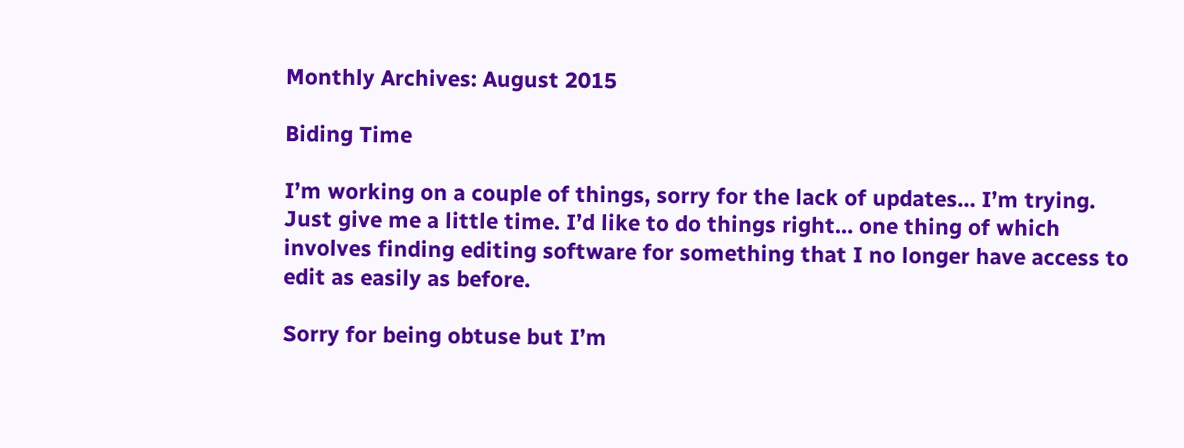Monthly Archives: August 2015

Biding Time

I’m working on a couple of things, sorry for the lack of updates… I’m trying. Just give me a little time. I’d like to do things right… one thing of which involves finding editing software for something that I no longer have access to edit as easily as before.

Sorry for being obtuse but I’m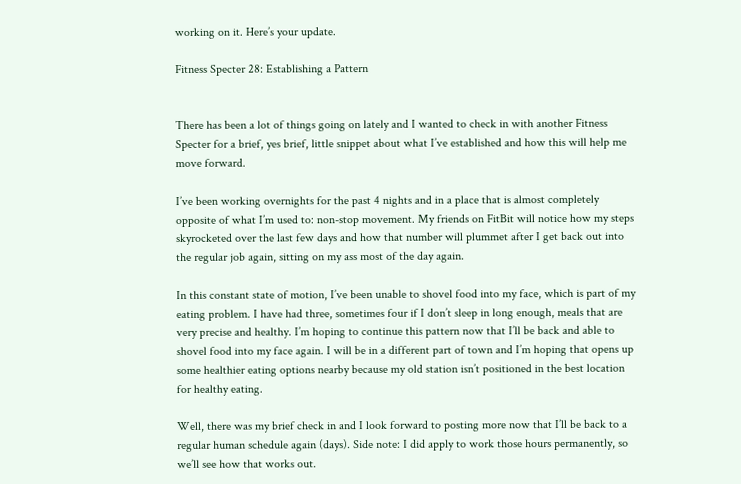working on it. Here’s your update.

Fitness Specter 28: Establishing a Pattern


There has been a lot of things going on lately and I wanted to check in with another Fitness Specter for a brief, yes brief, little snippet about what I’ve established and how this will help me move forward.

I’ve been working overnights for the past 4 nights and in a place that is almost completely opposite of what I’m used to: non-stop movement. My friends on FitBit will notice how my steps skyrocketed over the last few days and how that number will plummet after I get back out into the regular job again, sitting on my ass most of the day again.

In this constant state of motion, I’ve been unable to shovel food into my face, which is part of my eating problem. I have had three, sometimes four if I don’t sleep in long enough, meals that are very precise and healthy. I’m hoping to continue this pattern now that I’ll be back and able to shovel food into my face again. I will be in a different part of town and I’m hoping that opens up some healthier eating options nearby because my old station isn’t positioned in the best location for healthy eating.

Well, there was my brief check in and I look forward to posting more now that I’ll be back to a regular human schedule again (days). Side note: I did apply to work those hours permanently, so we’ll see how that works out.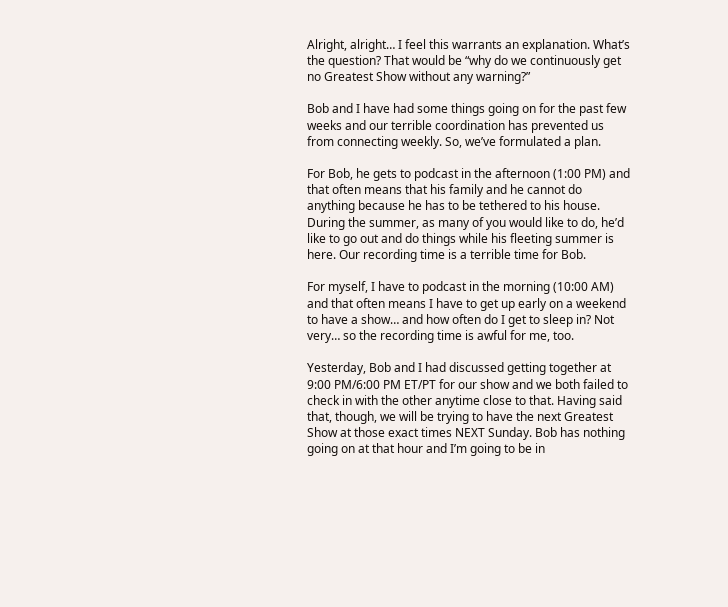Alright, alright… I feel this warrants an explanation. What’s the question? That would be “why do we continuously get no Greatest Show without any warning?”

Bob and I have had some things going on for the past few weeks and our terrible coordination has prevented us from connecting weekly. So, we’ve formulated a plan.

For Bob, he gets to podcast in the afternoon (1:00 PM) and that often means that his family and he cannot do anything because he has to be tethered to his house. During the summer, as many of you would like to do, he’d like to go out and do things while his fleeting summer is here. Our recording time is a terrible time for Bob.

For myself, I have to podcast in the morning (10:00 AM) and that often means I have to get up early on a weekend to have a show… and how often do I get to sleep in? Not very… so the recording time is awful for me, too.

Yesterday, Bob and I had discussed getting together at 9:00 PM/6:00 PM ET/PT for our show and we both failed to check in with the other anytime close to that. Having said that, though, we will be trying to have the next Greatest Show at those exact times NEXT Sunday. Bob has nothing going on at that hour and I’m going to be in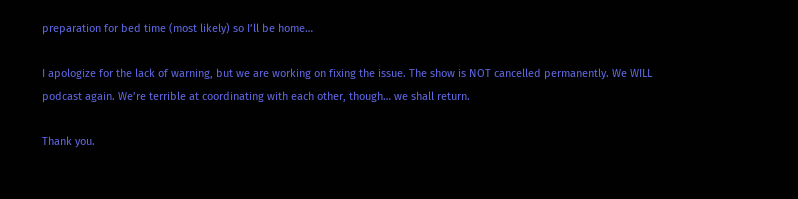preparation for bed time (most likely) so I’ll be home…

I apologize for the lack of warning, but we are working on fixing the issue. The show is NOT cancelled permanently. We WILL podcast again. We’re terrible at coordinating with each other, though… we shall return.

Thank you.